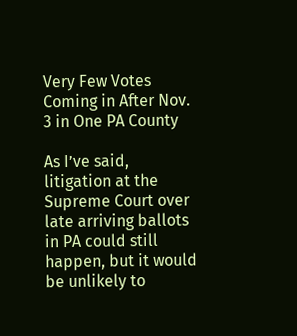Very Few Votes Coming in After Nov. 3 in One PA County

As I’ve said, litigation at the Supreme Court over late arriving ballots in PA could still happen, but it would be unlikely to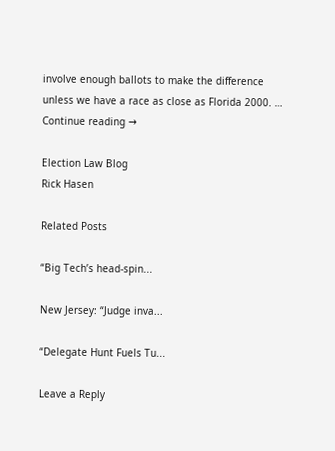involve enough ballots to make the difference unless we have a race as close as Florida 2000. … Continue reading →

Election Law Blog
Rick Hasen

Related Posts

“Big Tech’s head-spin...

New Jersey: “Judge inva...

“Delegate Hunt Fuels Tu...

Leave a Reply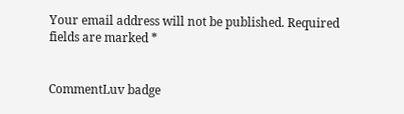Your email address will not be published. Required fields are marked *


CommentLuv badge